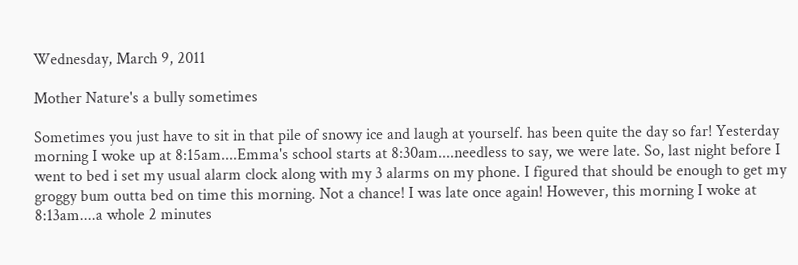Wednesday, March 9, 2011

Mother Nature's a bully sometimes

Sometimes you just have to sit in that pile of snowy ice and laugh at yourself. has been quite the day so far! Yesterday morning I woke up at 8:15am....Emma's school starts at 8:30am....needless to say, we were late. So, last night before I went to bed i set my usual alarm clock along with my 3 alarms on my phone. I figured that should be enough to get my groggy bum outta bed on time this morning. Not a chance! I was late once again! However, this morning I woke at 8:13am....a whole 2 minutes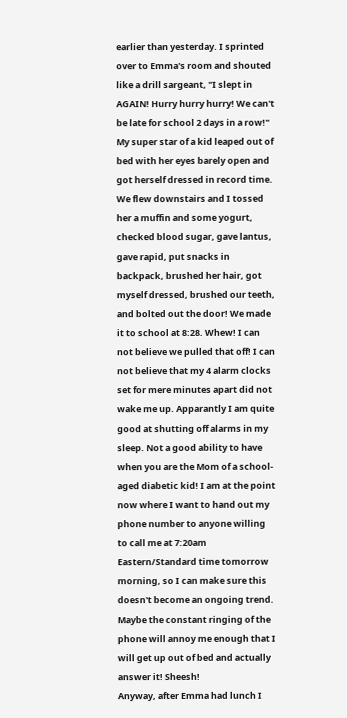earlier than yesterday. I sprinted over to Emma's room and shouted like a drill sargeant, "I slept in AGAIN! Hurry hurry hurry! We can't be late for school 2 days in a row!" My super star of a kid leaped out of bed with her eyes barely open and got herself dressed in record time. We flew downstairs and I tossed her a muffin and some yogurt, checked blood sugar, gave lantus, gave rapid, put snacks in backpack, brushed her hair, got myself dressed, brushed our teeth, and bolted out the door! We made it to school at 8:28. Whew! I can not believe we pulled that off! I can not believe that my 4 alarm clocks set for mere minutes apart did not wake me up. Apparantly I am quite good at shutting off alarms in my sleep. Not a good ability to have when you are the Mom of a school-aged diabetic kid! I am at the point now where I want to hand out my phone number to anyone willing to call me at 7:20am Eastern/Standard time tomorrow morning, so I can make sure this doesn't become an ongoing trend. Maybe the constant ringing of the phone will annoy me enough that I will get up out of bed and actually answer it! Sheesh!
Anyway, after Emma had lunch I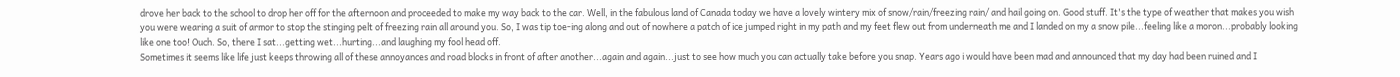drove her back to the school to drop her off for the afternoon and proceeded to make my way back to the car. Well, in the fabulous land of Canada today we have a lovely wintery mix of snow/rain/freezing rain/ and hail going on. Good stuff. It's the type of weather that makes you wish you were wearing a suit of armor to stop the stinging pelt of freezing rain all around you. So, I was tip toe-ing along and out of nowhere a patch of ice jumped right in my path and my feet flew out from underneath me and I landed on my a snow pile...feeling like a moron...probably looking like one too! Ouch. So, there I sat...getting wet...hurting...and laughing my fool head off.
Sometimes it seems like life just keeps throwing all of these annoyances and road blocks in front of after another...again and again...just to see how much you can actually take before you snap. Years ago i would have been mad and announced that my day had been ruined and I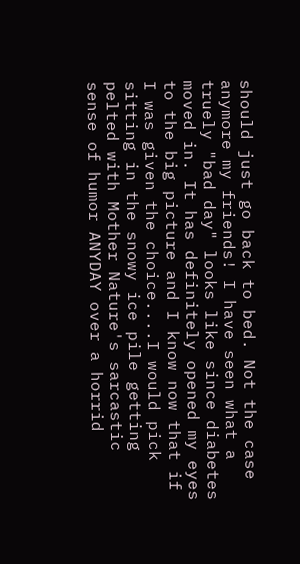should just go back to bed. Not the case anymore my friends! I have seen what a truely "bad day" looks like since diabetes moved in. It has definitely opened my eyes to the big picture and I know now that if I was given the choice....I would pick sitting in the snowy ice pile getting pelted with Mother Nature's sarcastic sense of humor ANYDAY over a horrid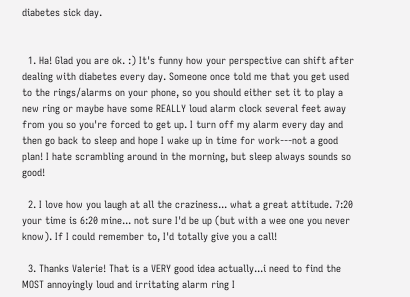diabetes sick day.


  1. Ha! Glad you are ok. :) It's funny how your perspective can shift after dealing with diabetes every day. Someone once told me that you get used to the rings/alarms on your phone, so you should either set it to play a new ring or maybe have some REALLY loud alarm clock several feet away from you so you're forced to get up. I turn off my alarm every day and then go back to sleep and hope I wake up in time for work---not a good plan! I hate scrambling around in the morning, but sleep always sounds so good!

  2. I love how you laugh at all the craziness... what a great attitude. 7:20 your time is 6:20 mine... not sure I'd be up (but with a wee one you never know). If I could remember to, I'd totally give you a call!

  3. Thanks Valerie! That is a VERY good idea actually...i need to find the MOST annoyingly loud and irritating alarm ring I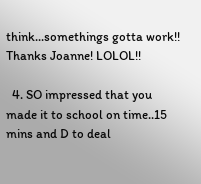think...somethings gotta work!! Thanks Joanne! LOLOL!!

  4. SO impressed that you made it to school on time..15 mins and D to deal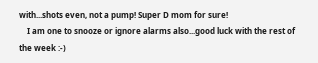with...shots even, not a pump! Super D mom for sure!
    I am one to snooze or ignore alarms also...good luck with the rest of the week :-)